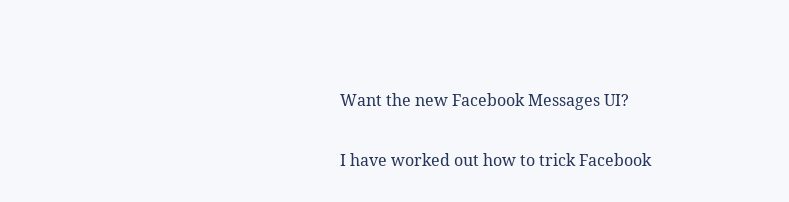Want the new Facebook Messages UI?

I have worked out how to trick Facebook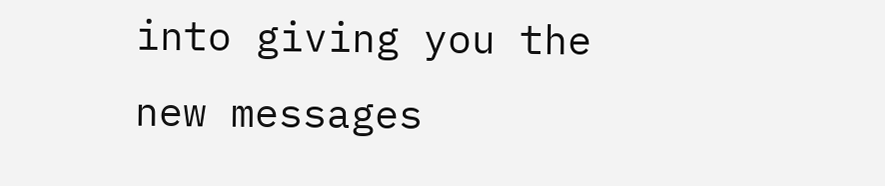into giving you the new messages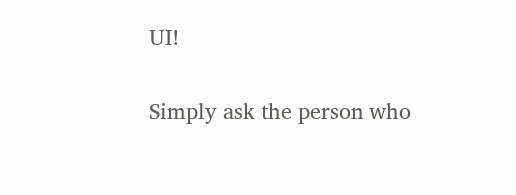UI!

Simply ask the person who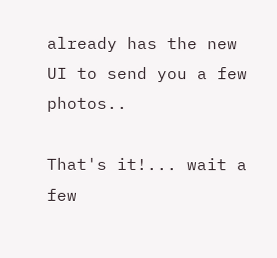already has the new UI to send you a few photos..

That's it!... wait a few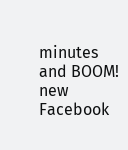minutes and BOOM! new Facebook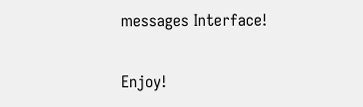messages Interface!

Enjoy!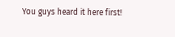You guys heard it here first!